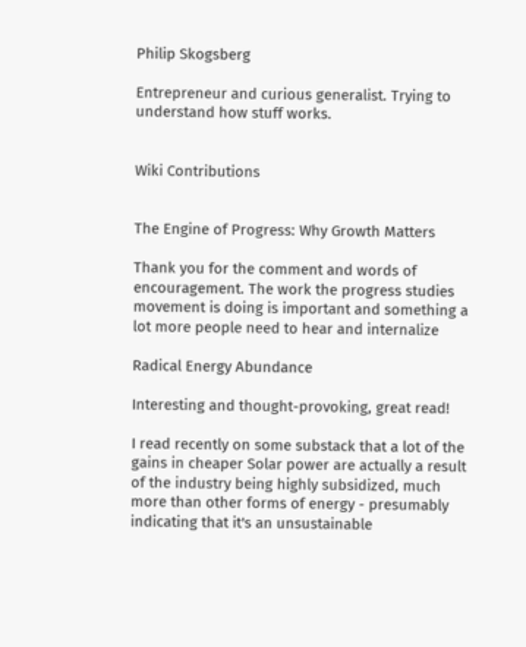Philip Skogsberg

Entrepreneur and curious generalist. Trying to understand how stuff works.


Wiki Contributions


The Engine of Progress: Why Growth Matters

Thank you for the comment and words of encouragement. The work the progress studies movement is doing is important and something a lot more people need to hear and internalize

Radical Energy Abundance

Interesting and thought-provoking, great read!

I read recently on some substack that a lot of the gains in cheaper Solar power are actually a result of the industry being highly subsidized, much more than other forms of energy - presumably indicating that it's an unsustainable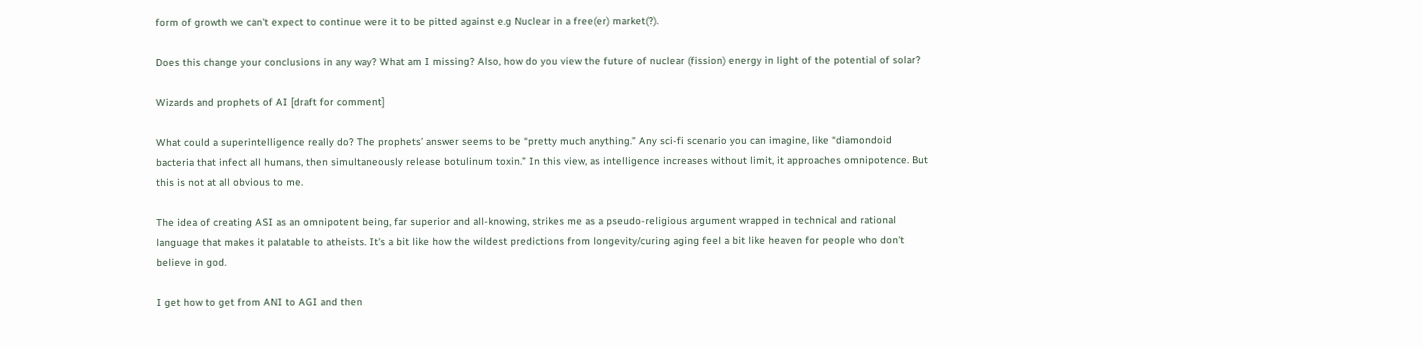form of growth we can't expect to continue were it to be pitted against e.g Nuclear in a free(er) market(?).

Does this change your conclusions in any way? What am I missing? Also, how do you view the future of nuclear (fission) energy in light of the potential of solar?

Wizards and prophets of AI [draft for comment]

What could a superintelligence really do? The prophets’ answer seems to be “pretty much anything.” Any sci-fi scenario you can imagine, like “diamondoid bacteria that infect all humans, then simultaneously release botulinum toxin.” In this view, as intelligence increases without limit, it approaches omnipotence. But this is not at all obvious to me.

The idea of creating ASI as an omnipotent being, far superior and all-knowing, strikes me as a pseudo-religious argument wrapped in technical and rational language that makes it palatable to atheists. It's a bit like how the wildest predictions from longevity/curing aging feel a bit like heaven for people who don't believe in god.

I get how to get from ANI to AGI and then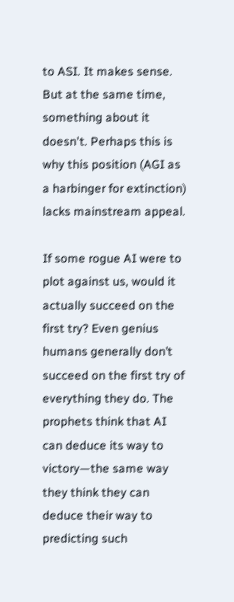to ASI. It makes sense. But at the same time, something about it doesn't. Perhaps this is why this position (AGI as a harbinger for extinction) lacks mainstream appeal.

If some rogue AI were to plot against us, would it actually succeed on the first try? Even genius humans generally don’t succeed on the first try of everything they do. The prophets think that AI can deduce its way to victory—the same way they think they can deduce their way to predicting such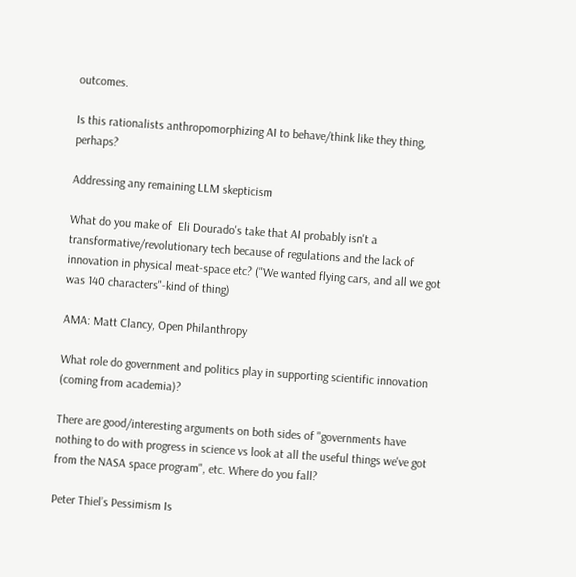outcomes.

Is this rationalists anthropomorphizing AI to behave/think like they thing, perhaps?

Addressing any remaining LLM skepticism

What do you make of  Eli Dourado's take that AI probably isn't a transformative/revolutionary tech because of regulations and the lack of innovation in physical meat-space etc? ("We wanted flying cars, and all we got was 140 characters"-kind of thing)

AMA: Matt Clancy, Open Philanthropy

What role do government and politics play in supporting scientific innovation (coming from academia)?

There are good/interesting arguments on both sides of "governments have nothing to do with progress in science vs look at all the useful things we've got from the NASA space program", etc. Where do you fall?

Peter Thiel’s Pessimism Is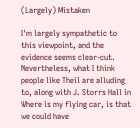(Largely) Mistaken

I'm largely sympathetic to this viewpoint, and the evidence seems clear-cut. Nevertheless, what I think people like Theil are alluding to, along with J. Storrs Hall in Where is my flying car, is that we could have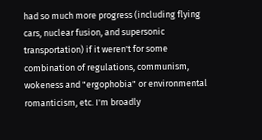had so much more progress (including flying cars, nuclear fusion, and supersonic transportation) if it weren't for some combination of regulations, communism, wokeness and "ergophobia" or environmental romanticism, etc. I'm broadly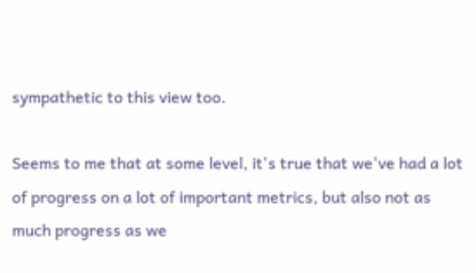sympathetic to this view too.

Seems to me that at some level, it's true that we've had a lot of progress on a lot of important metrics, but also not as much progress as we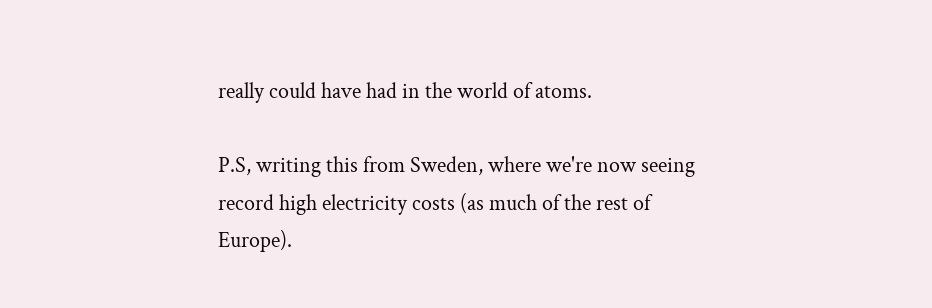really could have had in the world of atoms.

P.S, writing this from Sweden, where we're now seeing record high electricity costs (as much of the rest of Europe).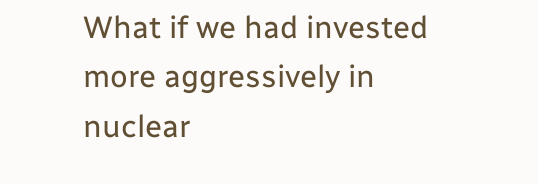What if we had invested more aggressively in nuclear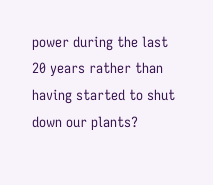power during the last 20 years rather than having started to shut down our plants?